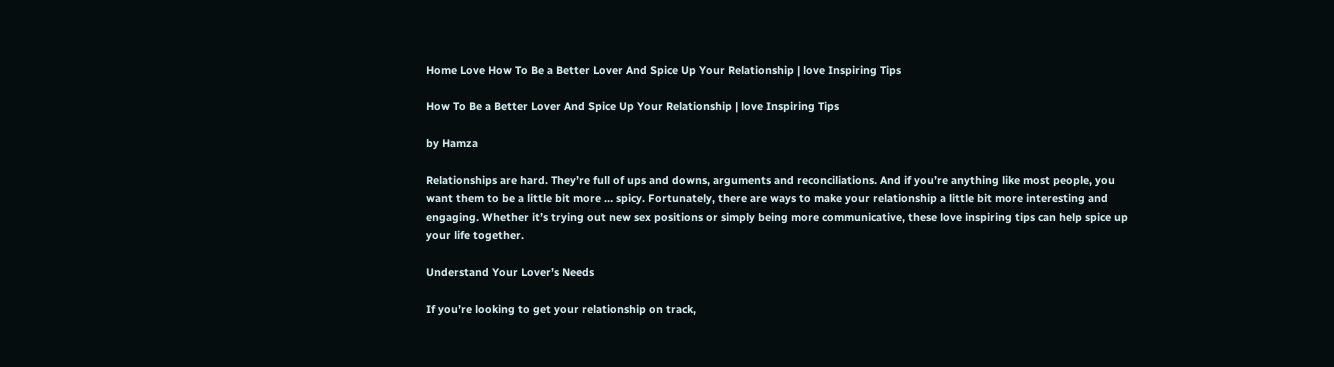Home Love How To Be a Better Lover And Spice Up Your Relationship | love Inspiring Tips

How To Be a Better Lover And Spice Up Your Relationship | love Inspiring Tips

by Hamza

Relationships are hard. They’re full of ups and downs, arguments and reconciliations. And if you’re anything like most people, you want them to be a little bit more … spicy. Fortunately, there are ways to make your relationship a little bit more interesting and engaging. Whether it’s trying out new sex positions or simply being more communicative, these love inspiring tips can help spice up your life together.

Understand Your Lover’s Needs

If you’re looking to get your relationship on track,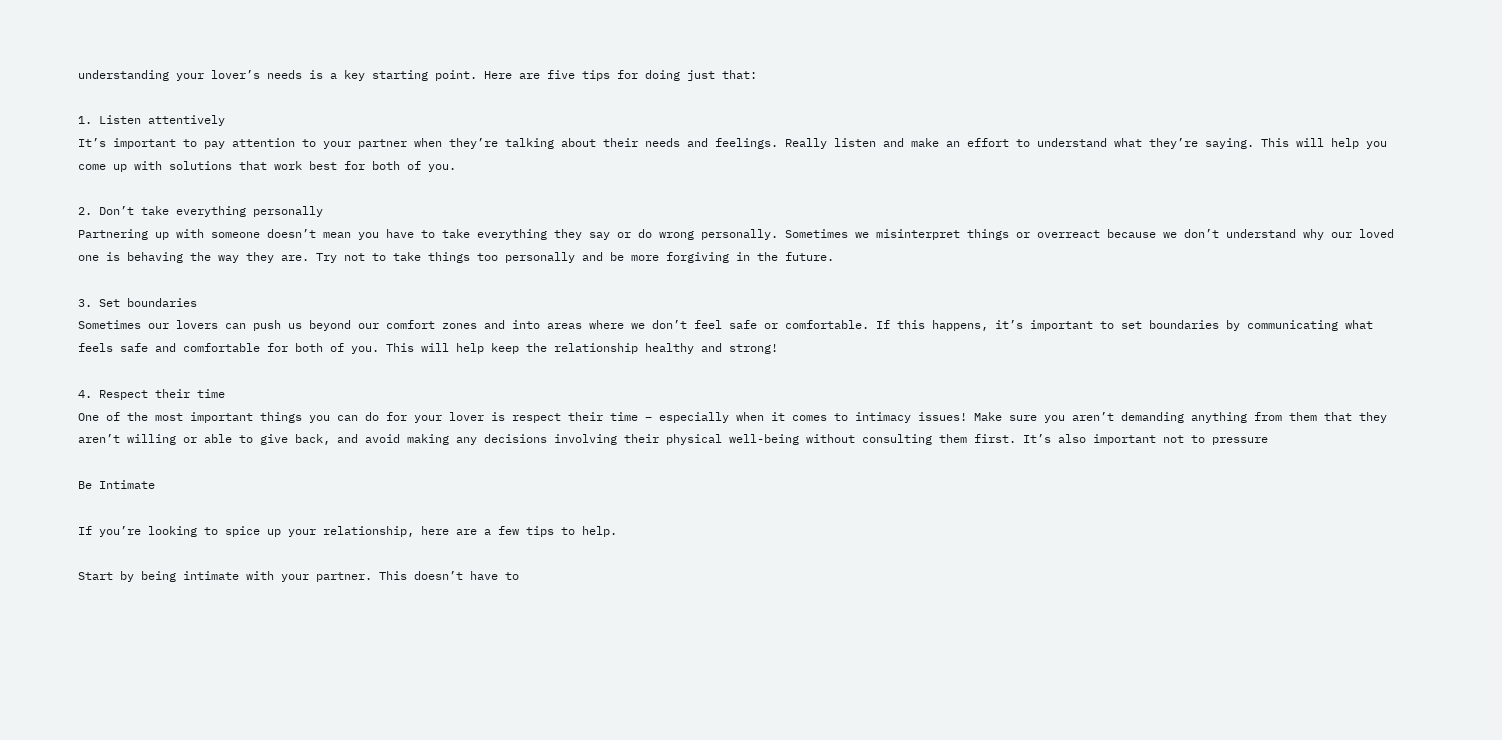understanding your lover’s needs is a key starting point. Here are five tips for doing just that:

1. Listen attentively
It’s important to pay attention to your partner when they’re talking about their needs and feelings. Really listen and make an effort to understand what they’re saying. This will help you come up with solutions that work best for both of you.

2. Don’t take everything personally
Partnering up with someone doesn’t mean you have to take everything they say or do wrong personally. Sometimes we misinterpret things or overreact because we don’t understand why our loved one is behaving the way they are. Try not to take things too personally and be more forgiving in the future.

3. Set boundaries
Sometimes our lovers can push us beyond our comfort zones and into areas where we don’t feel safe or comfortable. If this happens, it’s important to set boundaries by communicating what feels safe and comfortable for both of you. This will help keep the relationship healthy and strong!

4. Respect their time
One of the most important things you can do for your lover is respect their time – especially when it comes to intimacy issues! Make sure you aren’t demanding anything from them that they aren’t willing or able to give back, and avoid making any decisions involving their physical well-being without consulting them first. It’s also important not to pressure

Be Intimate

If you’re looking to spice up your relationship, here are a few tips to help.

Start by being intimate with your partner. This doesn’t have to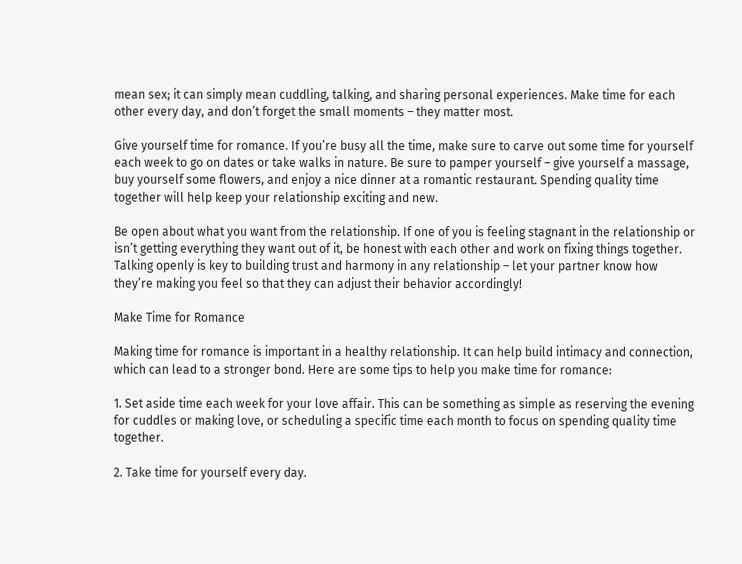mean sex; it can simply mean cuddling, talking, and sharing personal experiences. Make time for each other every day, and don’t forget the small moments – they matter most.

Give yourself time for romance. If you’re busy all the time, make sure to carve out some time for yourself each week to go on dates or take walks in nature. Be sure to pamper yourself – give yourself a massage, buy yourself some flowers, and enjoy a nice dinner at a romantic restaurant. Spending quality time together will help keep your relationship exciting and new.

Be open about what you want from the relationship. If one of you is feeling stagnant in the relationship or isn’t getting everything they want out of it, be honest with each other and work on fixing things together. Talking openly is key to building trust and harmony in any relationship – let your partner know how they’re making you feel so that they can adjust their behavior accordingly!

Make Time for Romance

Making time for romance is important in a healthy relationship. It can help build intimacy and connection, which can lead to a stronger bond. Here are some tips to help you make time for romance:

1. Set aside time each week for your love affair. This can be something as simple as reserving the evening for cuddles or making love, or scheduling a specific time each month to focus on spending quality time together.

2. Take time for yourself every day.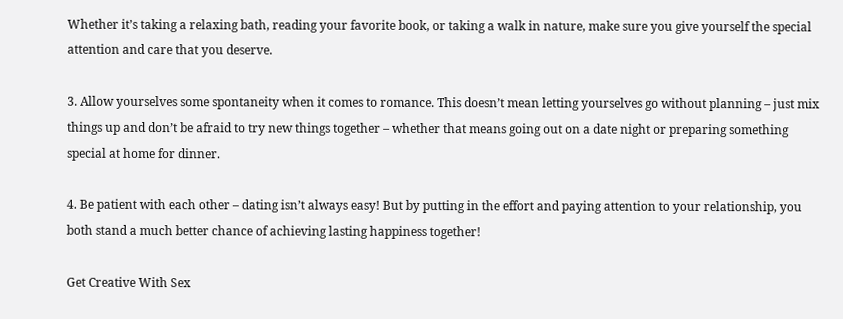Whether it’s taking a relaxing bath, reading your favorite book, or taking a walk in nature, make sure you give yourself the special attention and care that you deserve.

3. Allow yourselves some spontaneity when it comes to romance. This doesn’t mean letting yourselves go without planning – just mix things up and don’t be afraid to try new things together – whether that means going out on a date night or preparing something special at home for dinner.

4. Be patient with each other – dating isn’t always easy! But by putting in the effort and paying attention to your relationship, you both stand a much better chance of achieving lasting happiness together!

Get Creative With Sex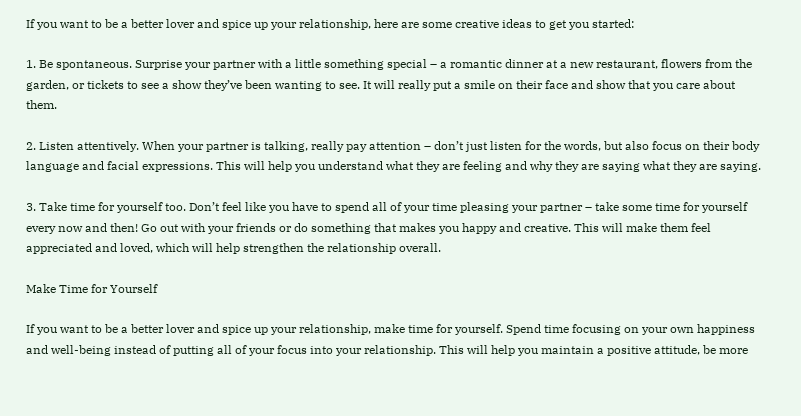If you want to be a better lover and spice up your relationship, here are some creative ideas to get you started:

1. Be spontaneous. Surprise your partner with a little something special – a romantic dinner at a new restaurant, flowers from the garden, or tickets to see a show they’ve been wanting to see. It will really put a smile on their face and show that you care about them.

2. Listen attentively. When your partner is talking, really pay attention – don’t just listen for the words, but also focus on their body language and facial expressions. This will help you understand what they are feeling and why they are saying what they are saying.

3. Take time for yourself too. Don’t feel like you have to spend all of your time pleasing your partner – take some time for yourself every now and then! Go out with your friends or do something that makes you happy and creative. This will make them feel appreciated and loved, which will help strengthen the relationship overall.

Make Time for Yourself

If you want to be a better lover and spice up your relationship, make time for yourself. Spend time focusing on your own happiness and well-being instead of putting all of your focus into your relationship. This will help you maintain a positive attitude, be more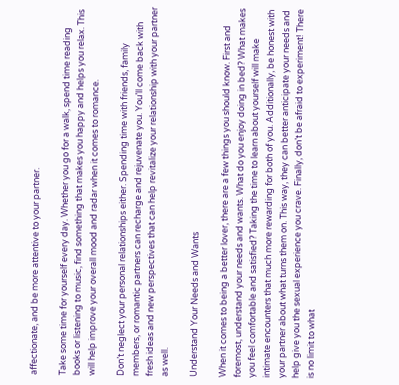affectionate, and be more attentive to your partner.

Take some time for yourself every day. Whether you go for a walk, spend time reading books or listening to music, find something that makes you happy and helps you relax. This will help improve your overall mood and radar when it comes to romance.

Don’t neglect your personal relationships either. Spending time with friends, family members, or romantic partners can recharge and rejuvenate you. You’ll come back with fresh ideas and new perspectives that can help revitalize your relationship with your partner as well.

Understand Your Needs and Wants

When it comes to being a better lover, there are a few things you should know. First and foremost, understand your needs and wants. What do you enjoy doing in bed? What makes you feel comfortable and satisfied? Taking the time to learn about yourself will make intimate encounters that much more rewarding for both of you. Additionally, be honest with your partner about what turns them on. This way, they can better anticipate your needs and help give you the sexual experience you crave. Finally, don’t be afraid to experiment! There is no limit to what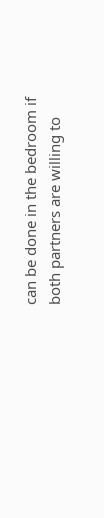can be done in the bedroom if both partners are willing to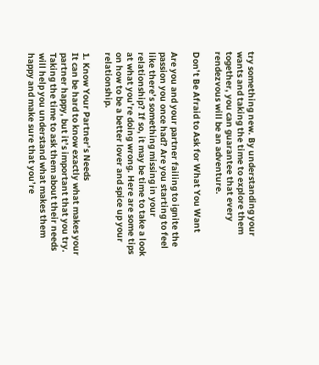try something new. By understanding your wants and taking the time to explore them together, you can guarantee that every rendezvous will be an adventure.

Don’t Be Afraid to Ask for What You Want

Are you and your partner failing to ignite the passion you once had? Are you starting to feel like there’s something missing in your relationship? If so, it may be time to take a look at what you’re doing wrong. Here are some tips on how to be a better lover and spice up your relationship.

1. Know Your Partner’s Needs
It can be hard to know exactly what makes your partner happy, but it’s important that you try. Taking the time to ask them about their needs will help you understand what makes them happy and make sure that you’re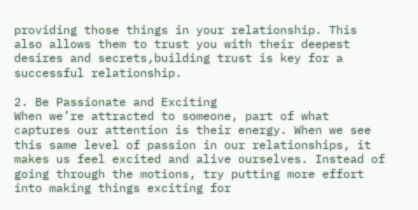providing those things in your relationship. This also allows them to trust you with their deepest desires and secrets,building trust is key for a successful relationship.

2. Be Passionate and Exciting
When we’re attracted to someone, part of what captures our attention is their energy. When we see this same level of passion in our relationships, it makes us feel excited and alive ourselves. Instead of going through the motions, try putting more effort into making things exciting for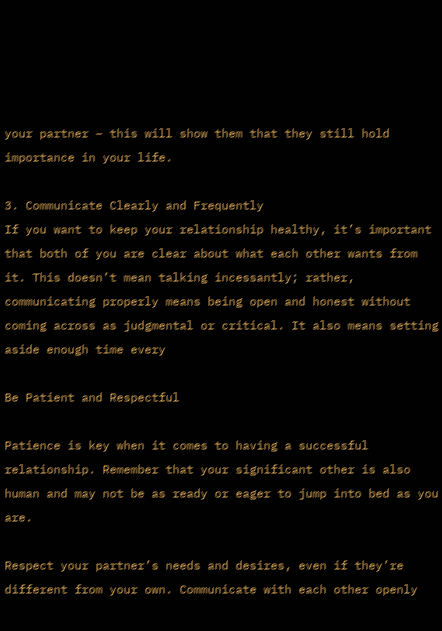your partner – this will show them that they still hold importance in your life.

3. Communicate Clearly and Frequently
If you want to keep your relationship healthy, it’s important that both of you are clear about what each other wants from it. This doesn’t mean talking incessantly; rather, communicating properly means being open and honest without coming across as judgmental or critical. It also means setting aside enough time every

Be Patient and Respectful

Patience is key when it comes to having a successful relationship. Remember that your significant other is also human and may not be as ready or eager to jump into bed as you are.

Respect your partner’s needs and desires, even if they’re different from your own. Communicate with each other openly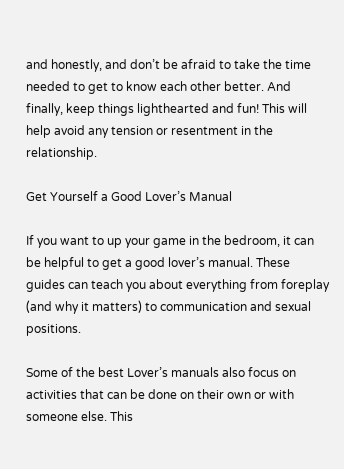and honestly, and don’t be afraid to take the time needed to get to know each other better. And finally, keep things lighthearted and fun! This will help avoid any tension or resentment in the relationship.

Get Yourself a Good Lover’s Manual

If you want to up your game in the bedroom, it can be helpful to get a good lover’s manual. These guides can teach you about everything from foreplay (and why it matters) to communication and sexual positions.

Some of the best Lover’s manuals also focus on activities that can be done on their own or with someone else. This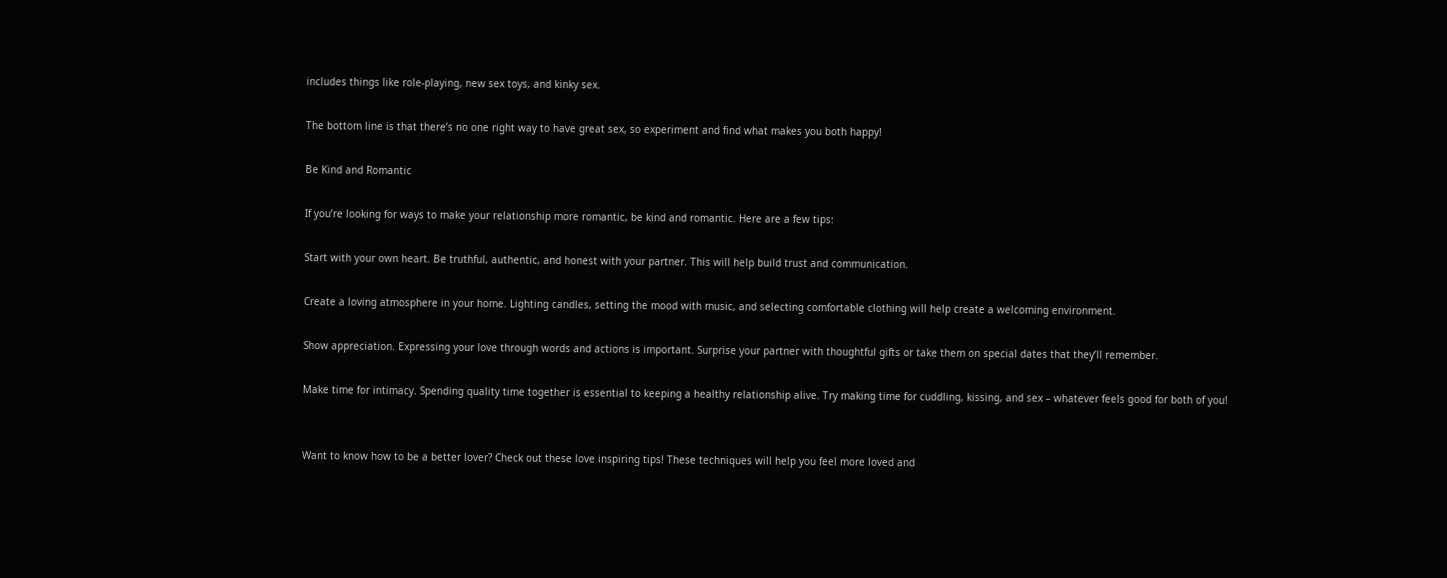includes things like role-playing, new sex toys, and kinky sex.

The bottom line is that there’s no one right way to have great sex, so experiment and find what makes you both happy!

Be Kind and Romantic

If you’re looking for ways to make your relationship more romantic, be kind and romantic. Here are a few tips:

Start with your own heart. Be truthful, authentic, and honest with your partner. This will help build trust and communication.

Create a loving atmosphere in your home. Lighting candles, setting the mood with music, and selecting comfortable clothing will help create a welcoming environment.

Show appreciation. Expressing your love through words and actions is important. Surprise your partner with thoughtful gifts or take them on special dates that they’ll remember.

Make time for intimacy. Spending quality time together is essential to keeping a healthy relationship alive. Try making time for cuddling, kissing, and sex – whatever feels good for both of you!


Want to know how to be a better lover? Check out these love inspiring tips! These techniques will help you feel more loved and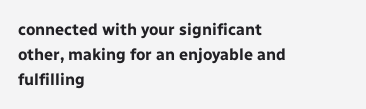connected with your significant other, making for an enjoyable and fulfilling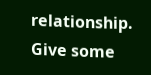relationship. Give some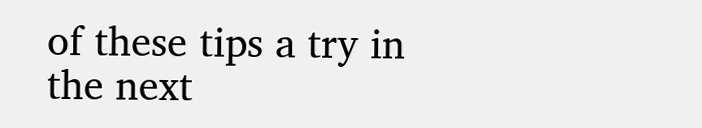of these tips a try in the next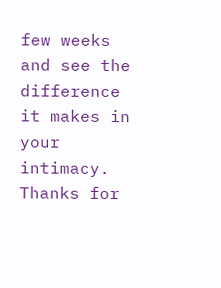few weeks and see the difference it makes in your intimacy. Thanks for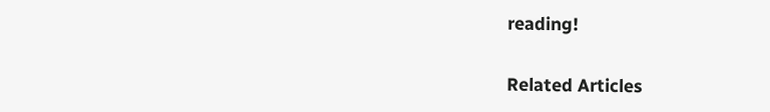reading!

Related Articles